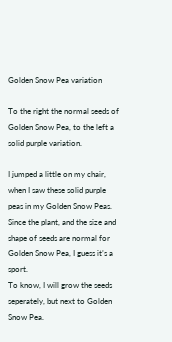Golden Snow Pea variation

To the right the normal seeds of Golden Snow Pea, to the left a solid purple variation.

I jumped a little on my chair, when I saw these solid purple peas in my Golden Snow Peas.
Since the plant, and the size and shape of seeds are normal for Golden Snow Pea, I guess it’s a sport.
To know, I will grow the seeds seperately, but next to Golden Snow Pea.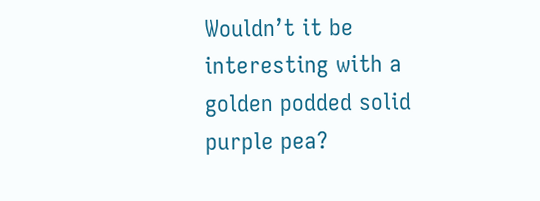Wouldn’t it be interesting with a golden podded solid purple pea?